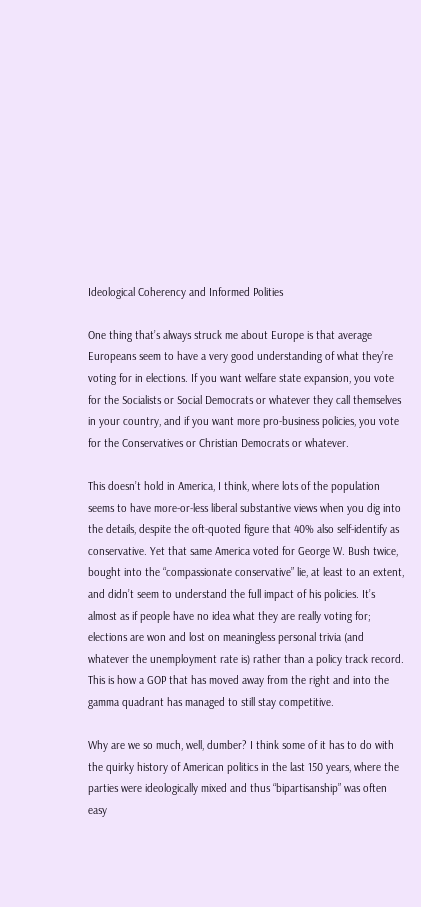Ideological Coherency and Informed Polities

One thing that’s always struck me about Europe is that average Europeans seem to have a very good understanding of what they’re voting for in elections. If you want welfare state expansion, you vote for the Socialists or Social Democrats or whatever they call themselves in your country, and if you want more pro-business policies, you vote for the Conservatives or Christian Democrats or whatever.

This doesn’t hold in America, I think, where lots of the population seems to have more-or-less liberal substantive views when you dig into the details, despite the oft-quoted figure that 40% also self-identify as conservative. Yet that same America voted for George W. Bush twice, bought into the “compassionate conservative” lie, at least to an extent, and didn’t seem to understand the full impact of his policies. It’s almost as if people have no idea what they are really voting for; elections are won and lost on meaningless personal trivia (and whatever the unemployment rate is) rather than a policy track record. This is how a GOP that has moved away from the right and into the gamma quadrant has managed to still stay competitive.

Why are we so much, well, dumber? I think some of it has to do with the quirky history of American politics in the last 150 years, where the parties were ideologically mixed and thus “bipartisanship” was often easy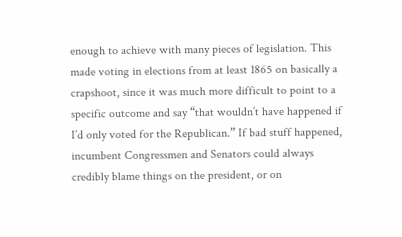enough to achieve with many pieces of legislation. This made voting in elections from at least 1865 on basically a crapshoot, since it was much more difficult to point to a specific outcome and say “that wouldn’t have happened if I’d only voted for the Republican.” If bad stuff happened, incumbent Congressmen and Senators could always credibly blame things on the president, or on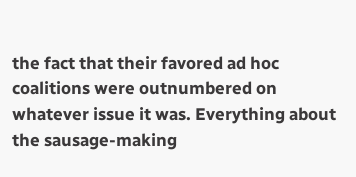the fact that their favored ad hoc coalitions were outnumbered on whatever issue it was. Everything about the sausage-making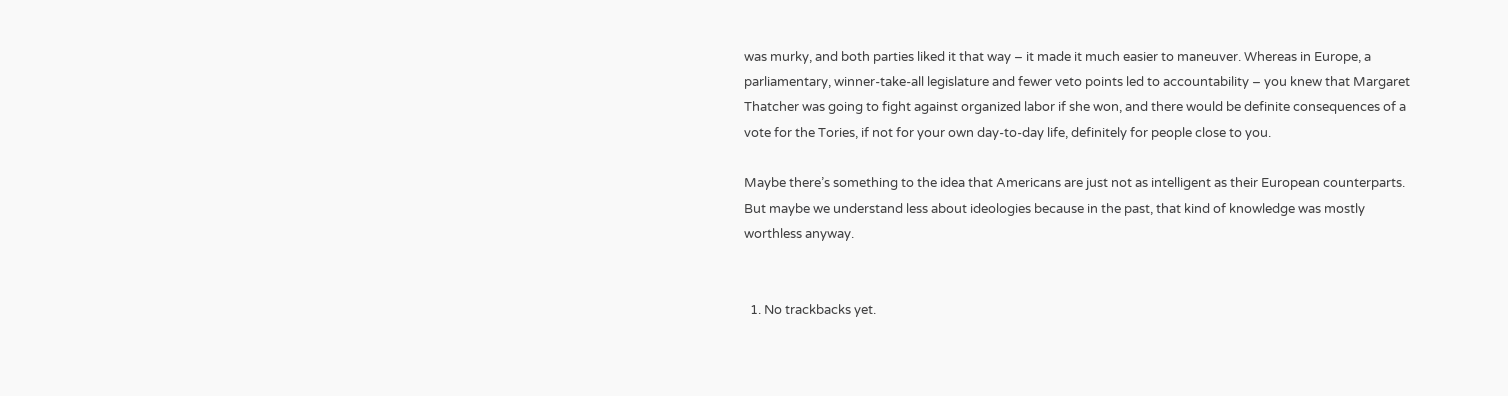was murky, and both parties liked it that way – it made it much easier to maneuver. Whereas in Europe, a parliamentary, winner-take-all legislature and fewer veto points led to accountability – you knew that Margaret Thatcher was going to fight against organized labor if she won, and there would be definite consequences of a vote for the Tories, if not for your own day-to-day life, definitely for people close to you.

Maybe there’s something to the idea that Americans are just not as intelligent as their European counterparts. But maybe we understand less about ideologies because in the past, that kind of knowledge was mostly worthless anyway.


  1. No trackbacks yet.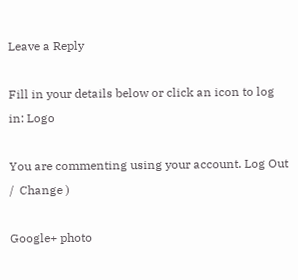Leave a Reply

Fill in your details below or click an icon to log in: Logo

You are commenting using your account. Log Out /  Change )

Google+ photo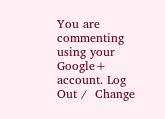You are commenting using your Google+ account. Log Out /  Change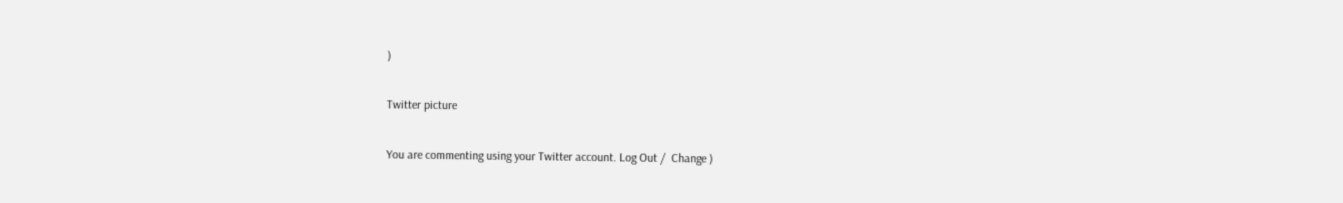)

Twitter picture

You are commenting using your Twitter account. Log Out /  Change )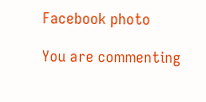Facebook photo

You are commenting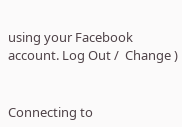using your Facebook account. Log Out /  Change )


Connecting to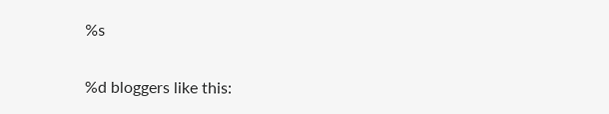%s

%d bloggers like this: